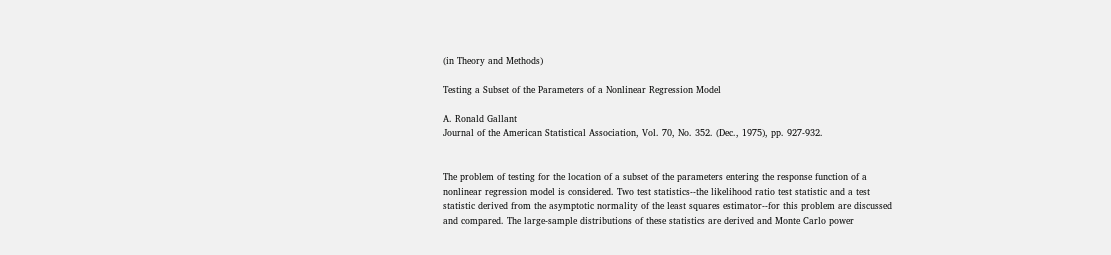(in Theory and Methods)

Testing a Subset of the Parameters of a Nonlinear Regression Model

A. Ronald Gallant
Journal of the American Statistical Association, Vol. 70, No. 352. (Dec., 1975), pp. 927-932.


The problem of testing for the location of a subset of the parameters entering the response function of a nonlinear regression model is considered. Two test statistics--the likelihood ratio test statistic and a test statistic derived from the asymptotic normality of the least squares estimator--for this problem are discussed and compared. The large-sample distributions of these statistics are derived and Monte Carlo power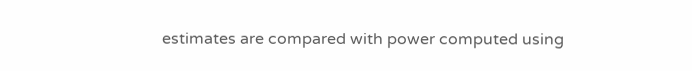estimates are compared with power computed using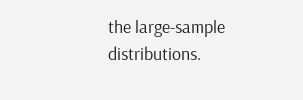the large-sample distributions.